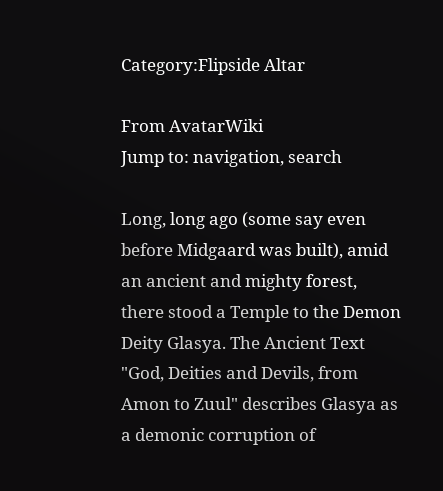Category:Flipside Altar

From AvatarWiki
Jump to: navigation, search

Long, long ago (some say even before Midgaard was built), amid an ancient and mighty forest, there stood a Temple to the Demon Deity Glasya. The Ancient Text "God, Deities and Devils, from Amon to Zuul" describes Glasya as a demonic corruption of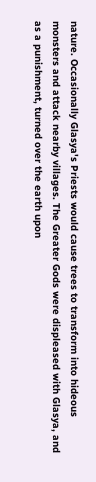nature. Occasionally Glasya's Priests would cause trees to transform into hideous monsters and attack nearby villages. The Greater Gods were displeased with Glasya, and as a punishment, turned over the earth upon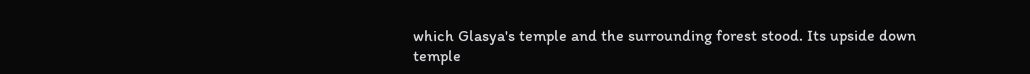which Glasya's temple and the surrounding forest stood. Its upside down temple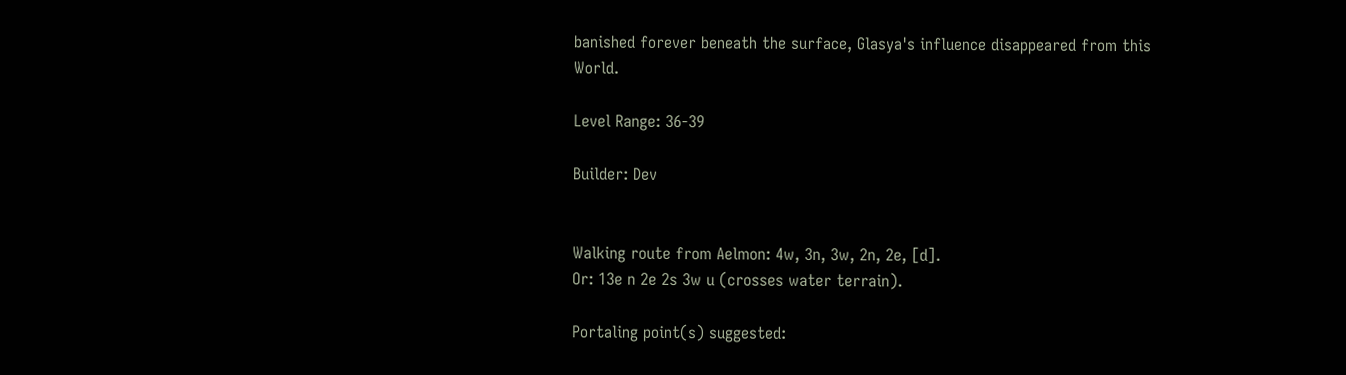banished forever beneath the surface, Glasya's influence disappeared from this World.

Level Range: 36-39

Builder: Dev


Walking route from Aelmon: 4w, 3n, 3w, 2n, 2e, [d].
Or: 13e n 2e 2s 3w u (crosses water terrain).

Portaling point(s) suggested: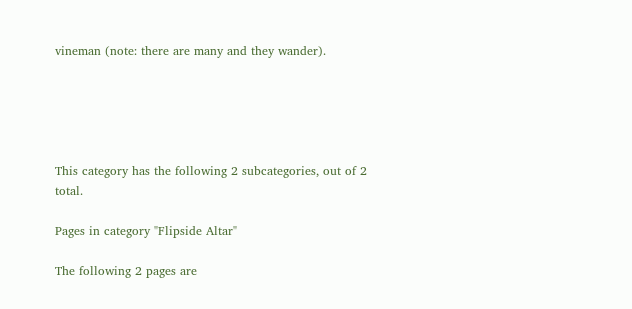vineman (note: there are many and they wander).





This category has the following 2 subcategories, out of 2 total.

Pages in category "Flipside Altar"

The following 2 pages are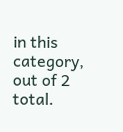in this category, out of 2 total.